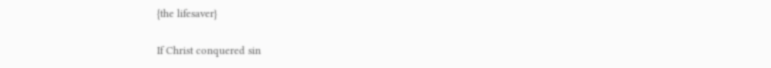{the lifesaver}

If Christ conquered sin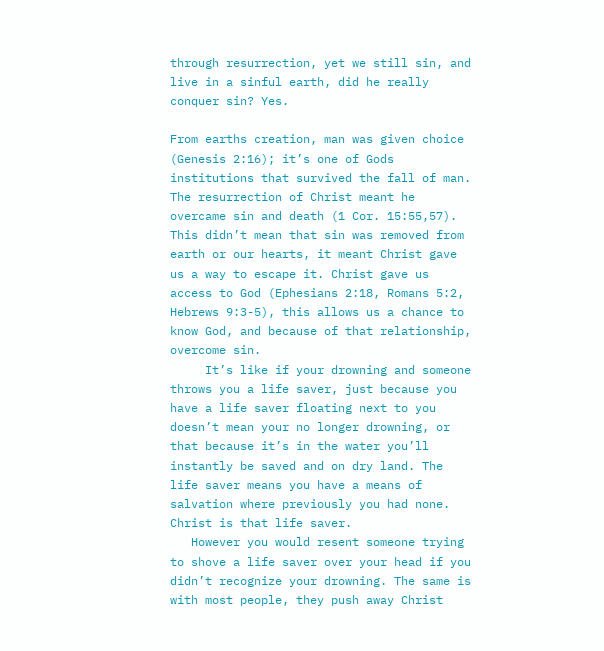through resurrection, yet we still sin, and live in a sinful earth, did he really conquer sin? Yes.

From earths creation, man was given choice (Genesis 2:16); it’s one of Gods institutions that survived the fall of man. The resurrection of Christ meant he overcame sin and death (1 Cor. 15:55,57). This didn’t mean that sin was removed from earth or our hearts, it meant Christ gave us a way to escape it. Christ gave us access to God (Ephesians 2:18, Romans 5:2, Hebrews 9:3-5), this allows us a chance to know God, and because of that relationship, overcome sin.
     It’s like if your drowning and someone throws you a life saver, just because you have a life saver floating next to you doesn’t mean your no longer drowning, or that because it’s in the water you’ll instantly be saved and on dry land. The life saver means you have a means of salvation where previously you had none. Christ is that life saver.
   However you would resent someone trying to shove a life saver over your head if you didn’t recognize your drowning. The same is with most people, they push away Christ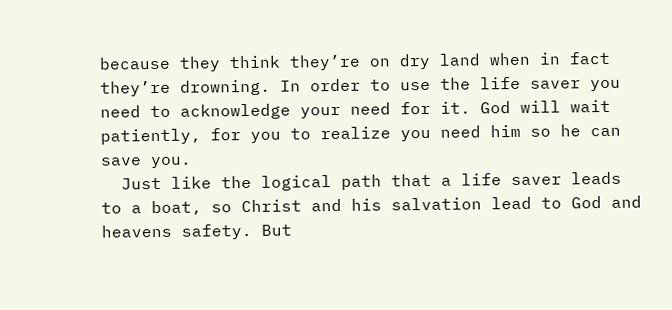because they think they’re on dry land when in fact they’re drowning. In order to use the life saver you need to acknowledge your need for it. God will wait patiently, for you to realize you need him so he can save you.
  Just like the logical path that a life saver leads to a boat, so Christ and his salvation lead to God and heavens safety. But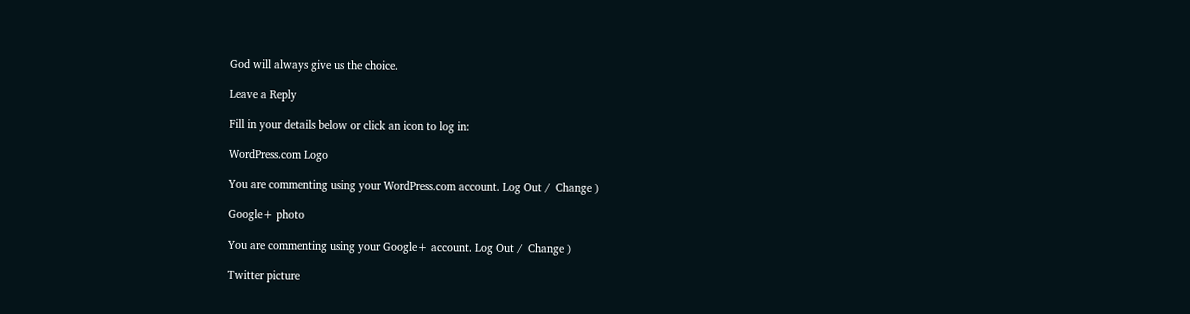God will always give us the choice.

Leave a Reply

Fill in your details below or click an icon to log in:

WordPress.com Logo

You are commenting using your WordPress.com account. Log Out /  Change )

Google+ photo

You are commenting using your Google+ account. Log Out /  Change )

Twitter picture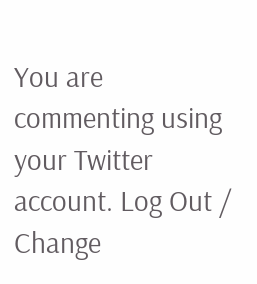You are commenting using your Twitter account. Log Out /  Change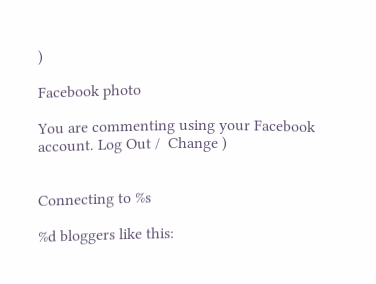)

Facebook photo

You are commenting using your Facebook account. Log Out /  Change )


Connecting to %s

%d bloggers like this: